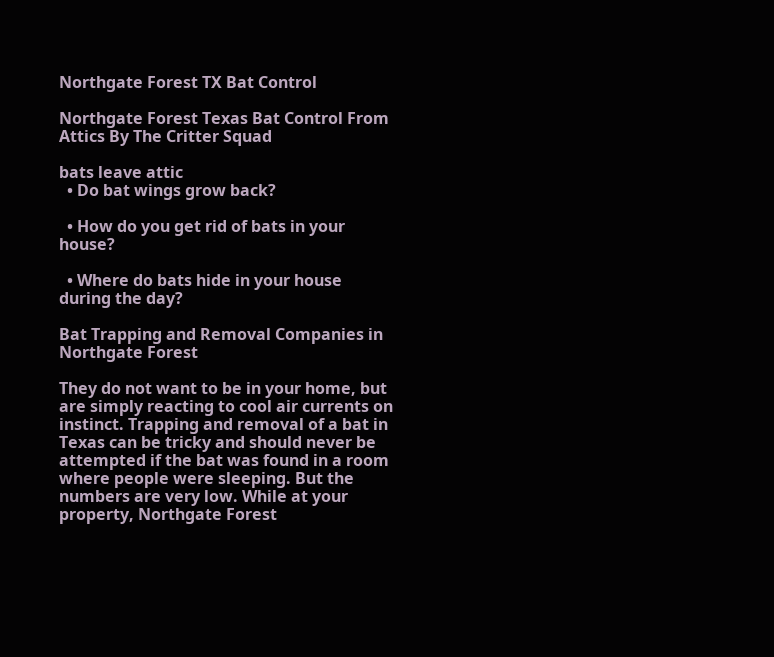Northgate Forest TX Bat Control

Northgate Forest Texas Bat Control From Attics By The Critter Squad

bats leave attic
  • Do bat wings grow back?

  • How do you get rid of bats in your house?

  • Where do bats hide in your house during the day?

Bat Trapping and Removal Companies in Northgate Forest

They do not want to be in your home, but are simply reacting to cool air currents on instinct. Trapping and removal of a bat in Texas can be tricky and should never be attempted if the bat was found in a room where people were sleeping. But the numbers are very low. While at your property, Northgate Forest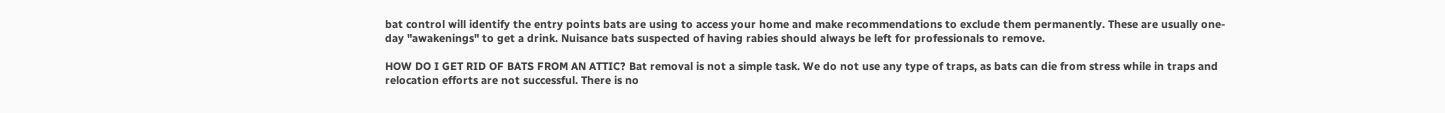bat control will identify the entry points bats are using to access your home and make recommendations to exclude them permanently. These are usually one-day "awakenings" to get a drink. Nuisance bats suspected of having rabies should always be left for professionals to remove.

HOW DO I GET RID OF BATS FROM AN ATTIC? Bat removal is not a simple task. We do not use any type of traps, as bats can die from stress while in traps and relocation efforts are not successful. There is no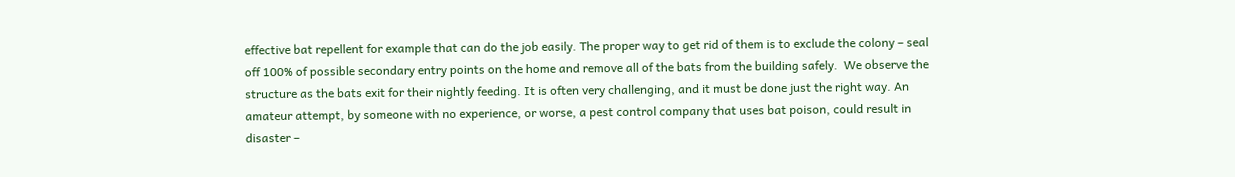effective bat repellent for example that can do the job easily. The proper way to get rid of them is to exclude the colony – seal off 100% of possible secondary entry points on the home and remove all of the bats from the building safely.  We observe the structure as the bats exit for their nightly feeding. It is often very challenging, and it must be done just the right way. An amateur attempt, by someone with no experience, or worse, a pest control company that uses bat poison, could result in disaster –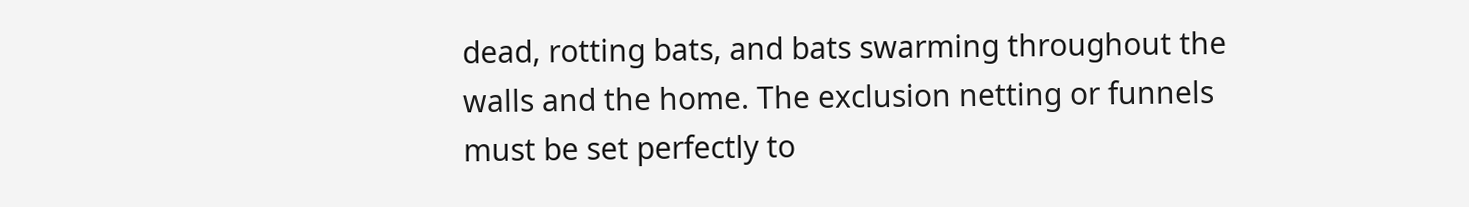dead, rotting bats, and bats swarming throughout the walls and the home. The exclusion netting or funnels must be set perfectly to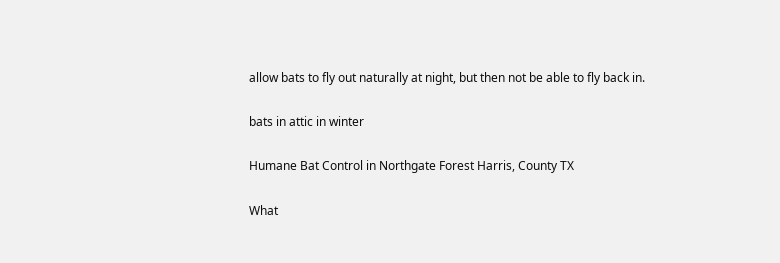allow bats to fly out naturally at night, but then not be able to fly back in.

bats in attic in winter

Humane Bat Control in Northgate Forest Harris, County TX

What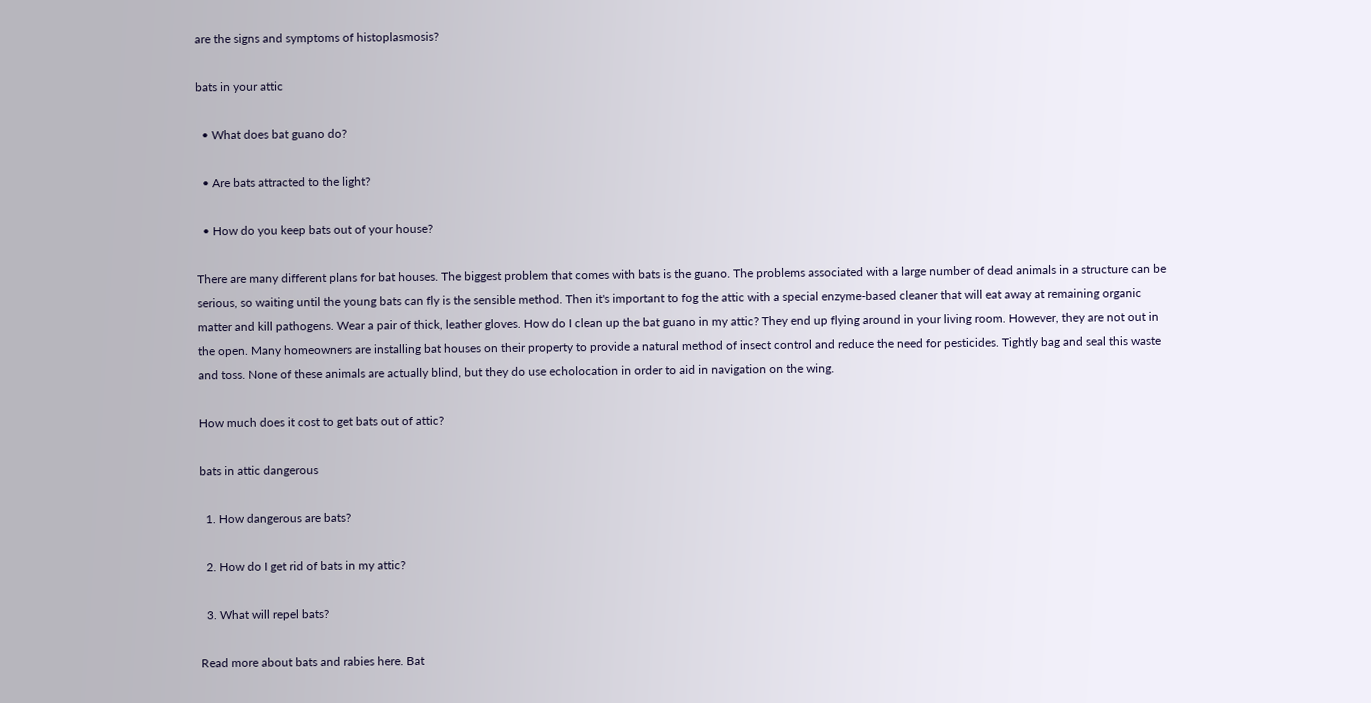are the signs and symptoms of histoplasmosis?

bats in your attic

  • What does bat guano do?

  • Are bats attracted to the light?

  • How do you keep bats out of your house?

There are many different plans for bat houses. The biggest problem that comes with bats is the guano. The problems associated with a large number of dead animals in a structure can be serious, so waiting until the young bats can fly is the sensible method. Then it's important to fog the attic with a special enzyme-based cleaner that will eat away at remaining organic matter and kill pathogens. Wear a pair of thick, leather gloves. How do I clean up the bat guano in my attic? They end up flying around in your living room. However, they are not out in the open. Many homeowners are installing bat houses on their property to provide a natural method of insect control and reduce the need for pesticides. Tightly bag and seal this waste and toss. None of these animals are actually blind, but they do use echolocation in order to aid in navigation on the wing.

How much does it cost to get bats out of attic?

bats in attic dangerous

  1. How dangerous are bats?

  2. How do I get rid of bats in my attic?

  3. What will repel bats?

Read more about bats and rabies here. Bat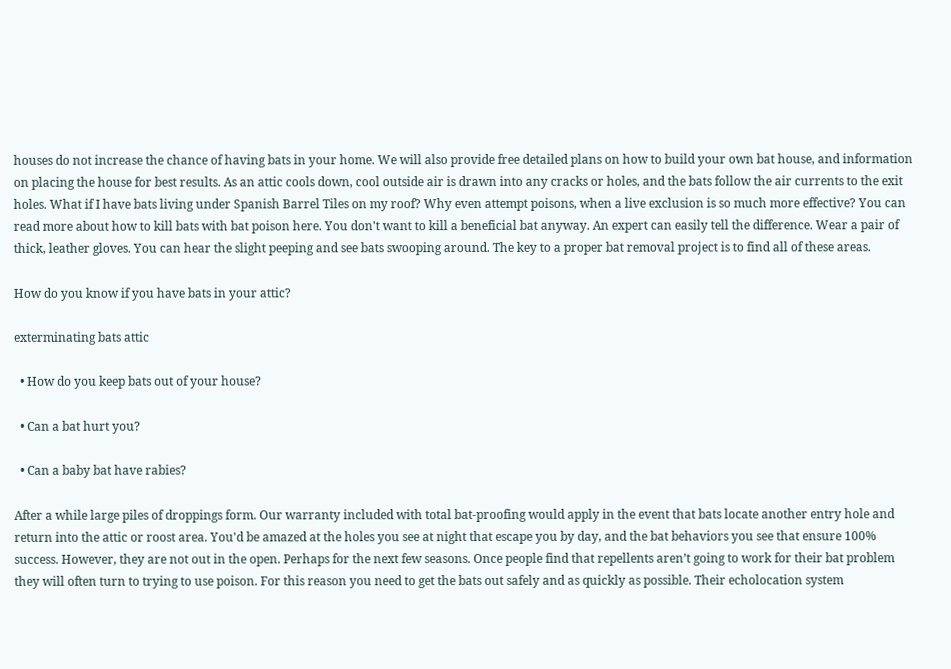houses do not increase the chance of having bats in your home. We will also provide free detailed plans on how to build your own bat house, and information on placing the house for best results. As an attic cools down, cool outside air is drawn into any cracks or holes, and the bats follow the air currents to the exit holes. What if I have bats living under Spanish Barrel Tiles on my roof? Why even attempt poisons, when a live exclusion is so much more effective? You can read more about how to kill bats with bat poison here. You don't want to kill a beneficial bat anyway. An expert can easily tell the difference. Wear a pair of thick, leather gloves. You can hear the slight peeping and see bats swooping around. The key to a proper bat removal project is to find all of these areas.

How do you know if you have bats in your attic?

exterminating bats attic

  • How do you keep bats out of your house?

  • Can a bat hurt you?

  • Can a baby bat have rabies?

After a while large piles of droppings form. Our warranty included with total bat-proofing would apply in the event that bats locate another entry hole and return into the attic or roost area. You'd be amazed at the holes you see at night that escape you by day, and the bat behaviors you see that ensure 100% success. However, they are not out in the open. Perhaps for the next few seasons. Once people find that repellents aren’t going to work for their bat problem they will often turn to trying to use poison. For this reason you need to get the bats out safely and as quickly as possible. Their echolocation system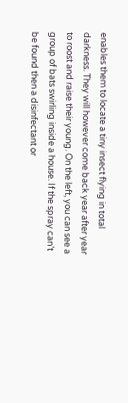enables them to locate a tiny insect flying in total darkness. They will however come back year after year to roost and raise their young. On the left, you can see a group of bats swirling inside a house. If the spray can’t be found then a disinfectant or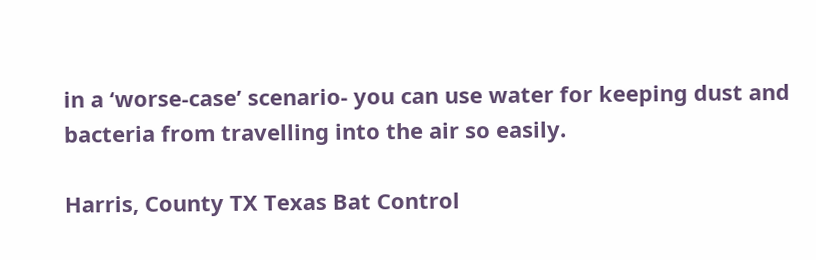in a ‘worse-case’ scenario- you can use water for keeping dust and bacteria from travelling into the air so easily.

Harris, County TX Texas Bat Control